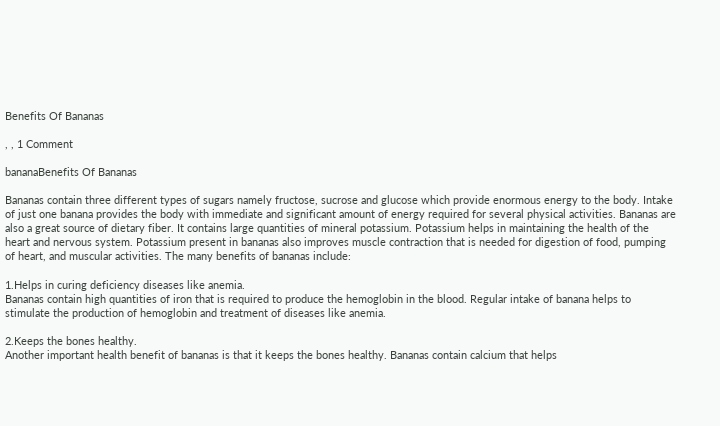Benefits Of Bananas

, , 1 Comment

bananaBenefits Of Bananas

Bananas contain three different types of sugars namely fructose, sucrose and glucose which provide enormous energy to the body. Intake of just one banana provides the body with immediate and significant amount of energy required for several physical activities. Bananas are also a great source of dietary fiber. It contains large quantities of mineral potassium. Potassium helps in maintaining the health of the heart and nervous system. Potassium present in bananas also improves muscle contraction that is needed for digestion of food, pumping of heart, and muscular activities. The many benefits of bananas include:

1.Helps in curing deficiency diseases like anemia.
Bananas contain high quantities of iron that is required to produce the hemoglobin in the blood. Regular intake of banana helps to stimulate the production of hemoglobin and treatment of diseases like anemia.

2.Keeps the bones healthy.
Another important health benefit of bananas is that it keeps the bones healthy. Bananas contain calcium that helps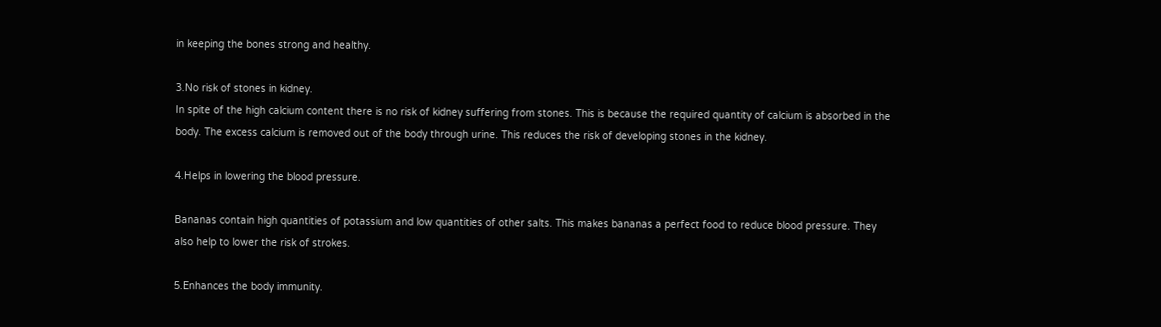in keeping the bones strong and healthy.

3.No risk of stones in kidney.
In spite of the high calcium content there is no risk of kidney suffering from stones. This is because the required quantity of calcium is absorbed in the body. The excess calcium is removed out of the body through urine. This reduces the risk of developing stones in the kidney.

4.Helps in lowering the blood pressure.

Bananas contain high quantities of potassium and low quantities of other salts. This makes bananas a perfect food to reduce blood pressure. They also help to lower the risk of strokes.

5.Enhances the body immunity.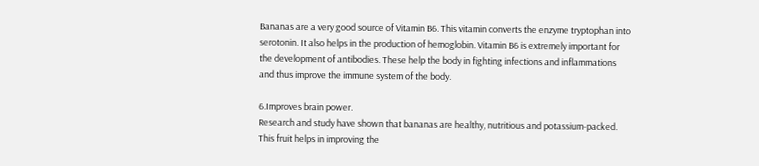Bananas are a very good source of Vitamin B6. This vitamin converts the enzyme tryptophan into serotonin. It also helps in the production of hemoglobin. Vitamin B6 is extremely important for the development of antibodies. These help the body in fighting infections and inflammations and thus improve the immune system of the body.

6.Improves brain power.
Research and study have shown that bananas are healthy, nutritious and potassium-packed. This fruit helps in improving the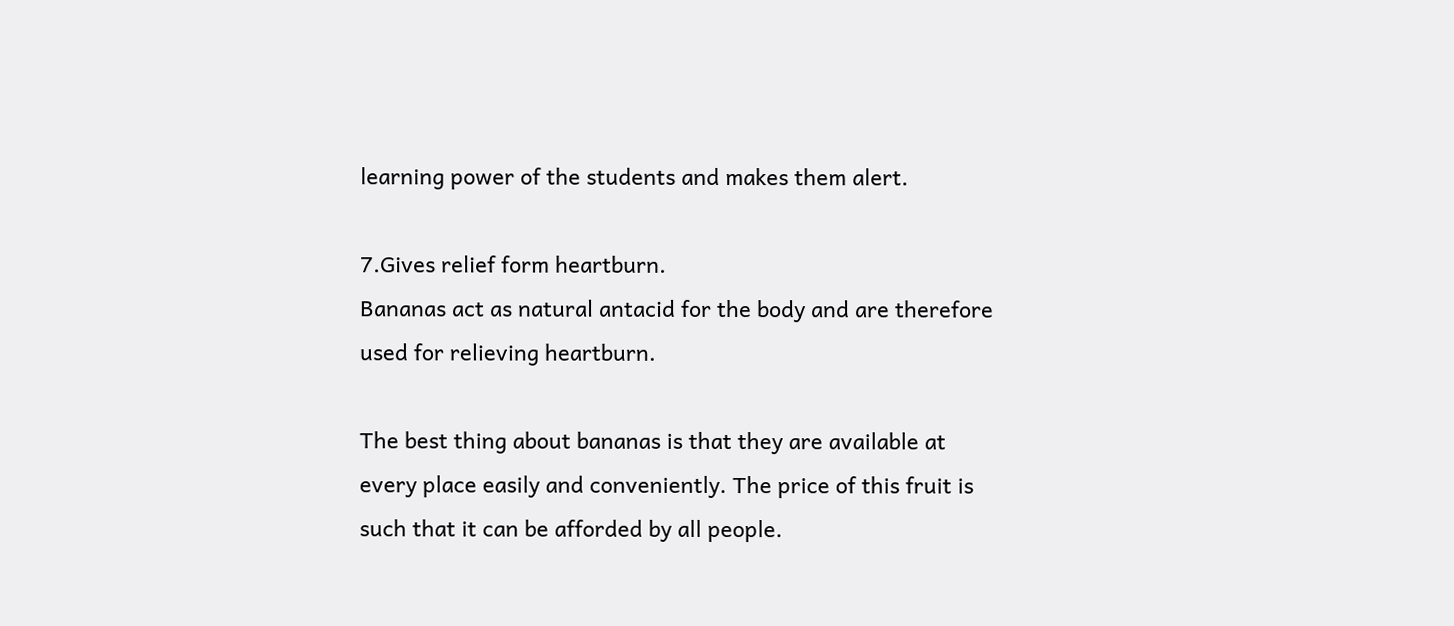learning power of the students and makes them alert.

7.Gives relief form heartburn.
Bananas act as natural antacid for the body and are therefore used for relieving heartburn.

The best thing about bananas is that they are available at every place easily and conveniently. The price of this fruit is such that it can be afforded by all people.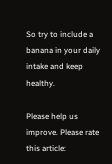So try to include a banana in your daily intake and keep healthy.

Please help us improve. Please rate this article: